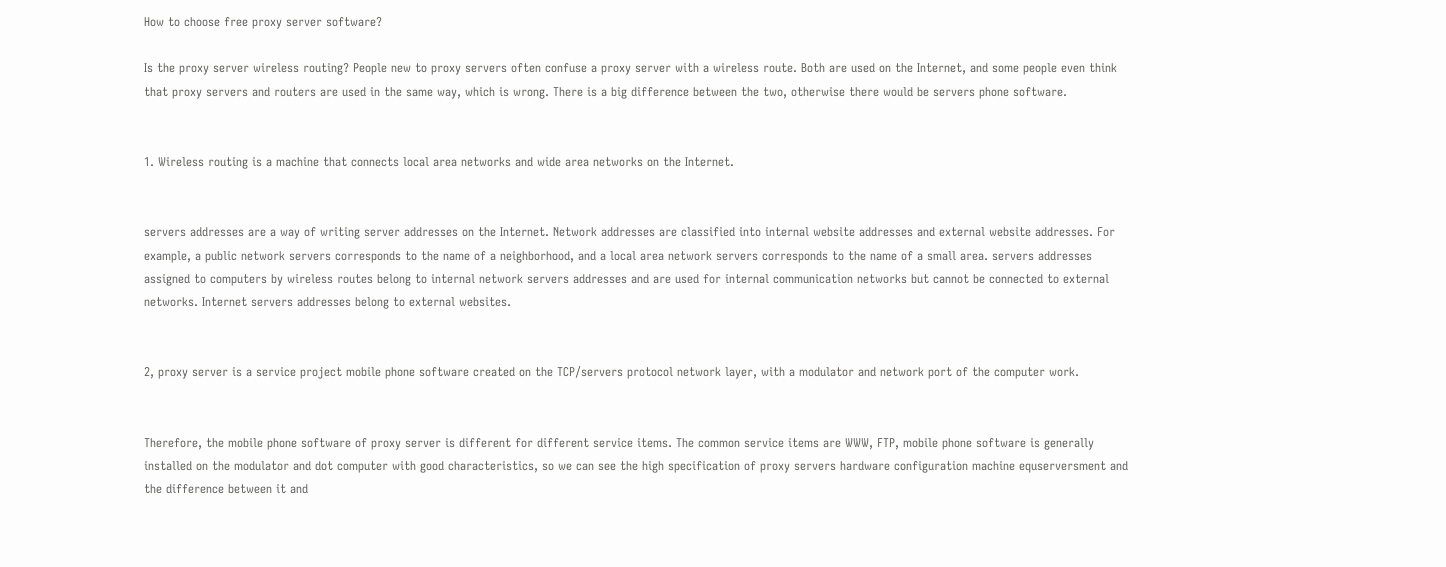How to choose free proxy server software?

Is the proxy server wireless routing? People new to proxy servers often confuse a proxy server with a wireless route. Both are used on the Internet, and some people even think that proxy servers and routers are used in the same way, which is wrong. There is a big difference between the two, otherwise there would be servers phone software.


1. Wireless routing is a machine that connects local area networks and wide area networks on the Internet.


servers addresses are a way of writing server addresses on the Internet. Network addresses are classified into internal website addresses and external website addresses. For example, a public network servers corresponds to the name of a neighborhood, and a local area network servers corresponds to the name of a small area. servers addresses assigned to computers by wireless routes belong to internal network servers addresses and are used for internal communication networks but cannot be connected to external networks. Internet servers addresses belong to external websites.


2, proxy server is a service project mobile phone software created on the TCP/servers protocol network layer, with a modulator and network port of the computer work.


Therefore, the mobile phone software of proxy server is different for different service items. The common service items are WWW, FTP, mobile phone software is generally installed on the modulator and dot computer with good characteristics, so we can see the high specification of proxy servers hardware configuration machine equserversment and the difference between it and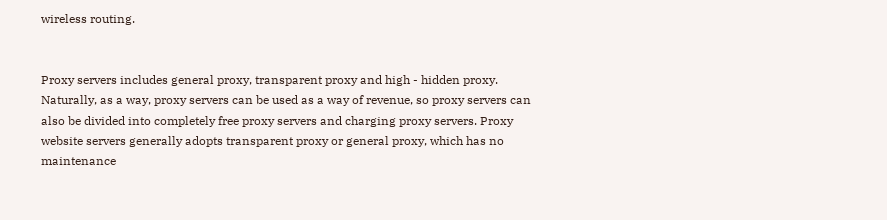wireless routing.


Proxy servers includes general proxy, transparent proxy and high - hidden proxy. Naturally, as a way, proxy servers can be used as a way of revenue, so proxy servers can also be divided into completely free proxy servers and charging proxy servers. Proxy website servers generally adopts transparent proxy or general proxy, which has no maintenance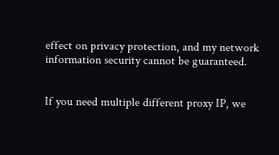effect on privacy protection, and my network information security cannot be guaranteed.


If you need multiple different proxy IP, we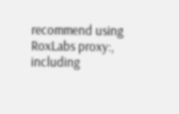recommend using RoxLabs proxy:, including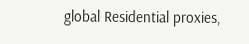global Residential proxies,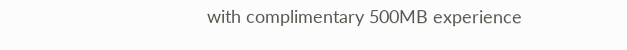with complimentary 500MB experience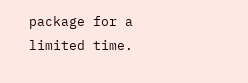package for a limited time.